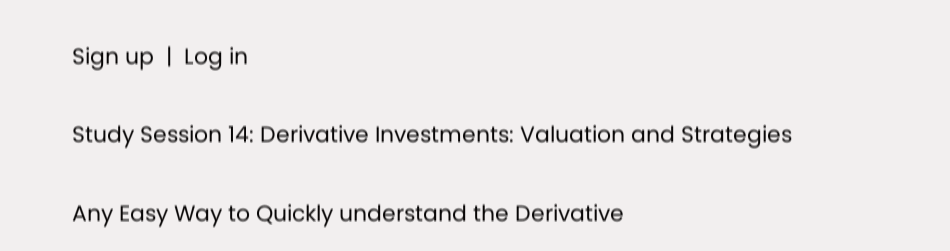Sign up  |  Log in

Study Session 14: Derivative Investments: Valuation and Strategies

Any Easy Way to Quickly understand the Derivative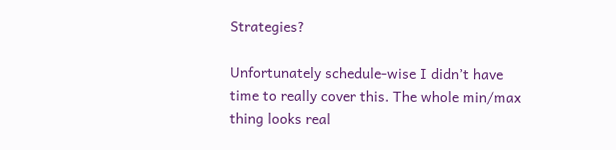Strategies?

Unfortunately schedule-wise I didn’t have time to really cover this. The whole min/max thing looks real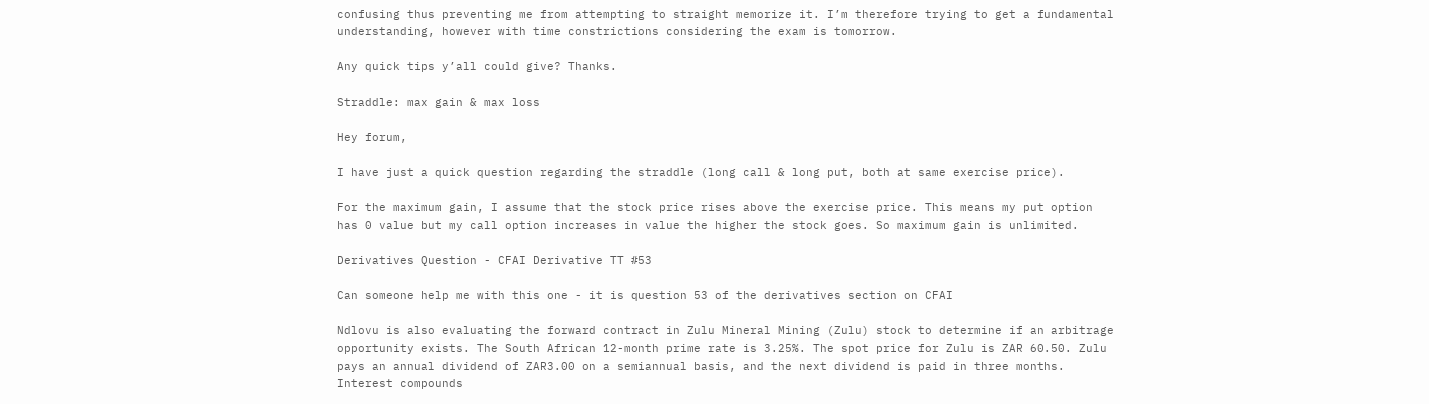confusing thus preventing me from attempting to straight memorize it. I’m therefore trying to get a fundamental understanding, however with time constrictions considering the exam is tomorrow.

Any quick tips y’all could give? Thanks.

Straddle: max gain & max loss

Hey forum,

I have just a quick question regarding the straddle (long call & long put, both at same exercise price).

For the maximum gain, I assume that the stock price rises above the exercise price. This means my put option has 0 value but my call option increases in value the higher the stock goes. So maximum gain is unlimited.

Derivatives Question - CFAI Derivative TT #53

Can someone help me with this one - it is question 53 of the derivatives section on CFAI

Ndlovu is also evaluating the forward contract in Zulu Mineral Mining (Zulu) stock to determine if an arbitrage opportunity exists. The South African 12-month prime rate is 3.25%. The spot price for Zulu is ZAR 60.50. Zulu pays an annual dividend of ZAR3.00 on a semiannual basis, and the next dividend is paid in three months. Interest compounds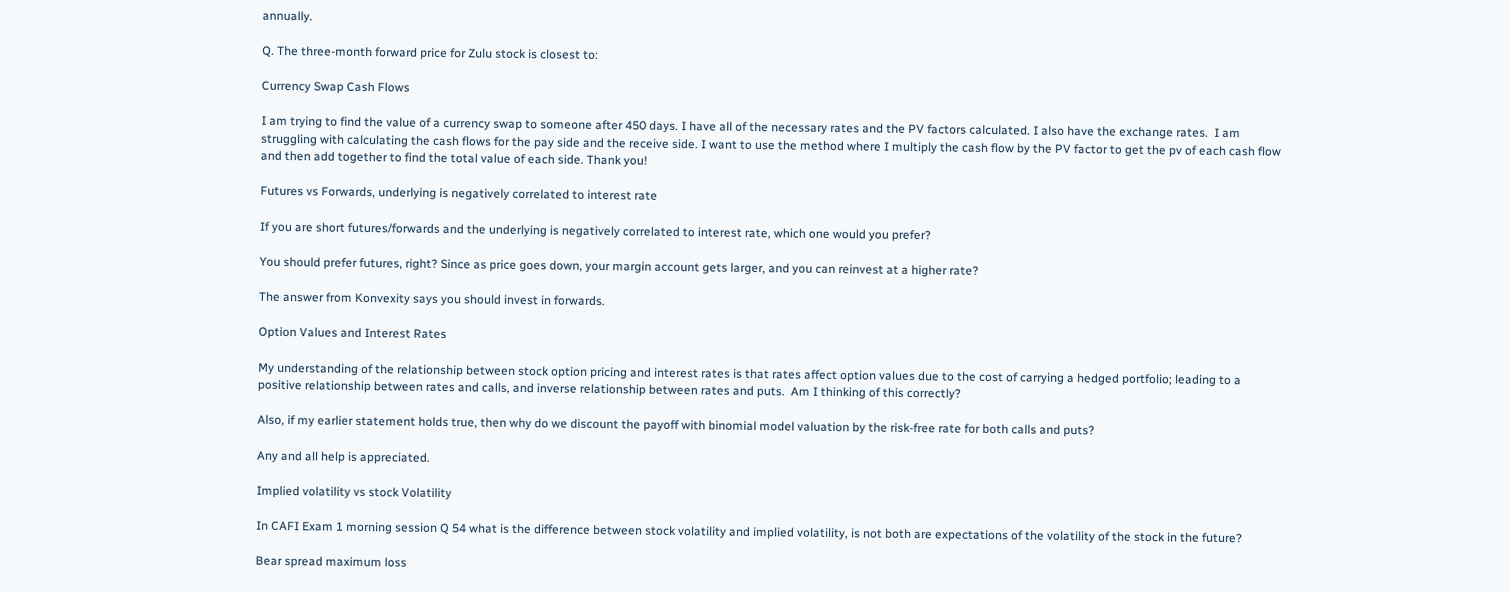annually.

Q. The three-month forward price for Zulu stock is closest to:

Currency Swap Cash Flows

I am trying to find the value of a currency swap to someone after 450 days. I have all of the necessary rates and the PV factors calculated. I also have the exchange rates.  I am struggling with calculating the cash flows for the pay side and the receive side. I want to use the method where I multiply the cash flow by the PV factor to get the pv of each cash flow and then add together to find the total value of each side. Thank you!

Futures vs Forwards, underlying is negatively correlated to interest rate

If you are short futures/forwards and the underlying is negatively correlated to interest rate, which one would you prefer?

You should prefer futures, right? Since as price goes down, your margin account gets larger, and you can reinvest at a higher rate?

The answer from Konvexity says you should invest in forwards.

Option Values and Interest Rates

My understanding of the relationship between stock option pricing and interest rates is that rates affect option values due to the cost of carrying a hedged portfolio; leading to a positive relationship between rates and calls, and inverse relationship between rates and puts.  Am I thinking of this correctly?

Also, if my earlier statement holds true, then why do we discount the payoff with binomial model valuation by the risk-free rate for both calls and puts?

Any and all help is appreciated.

Implied volatility vs stock Volatility

In CAFI Exam 1 morning session Q 54 what is the difference between stock volatility and implied volatility, is not both are expectations of the volatility of the stock in the future?

Bear spread maximum loss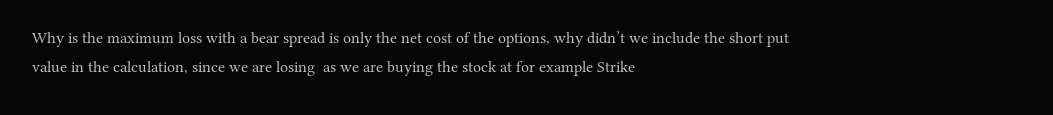Why is the maximum loss with a bear spread is only the net cost of the options, why didn’t we include the short put value in the calculation, since we are losing  as we are buying the stock at for example Strike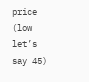price (low let’s say 45)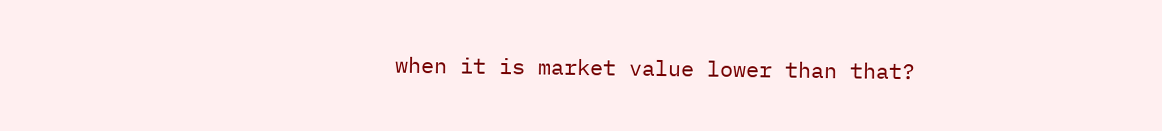when it is market value lower than that?